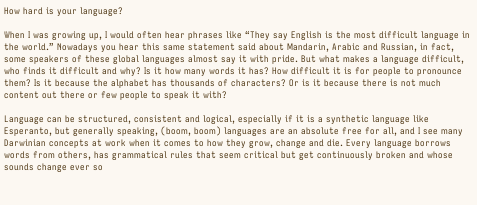How hard is your language?

When I was growing up, I would often hear phrases like “They say English is the most difficult language in the world.” Nowadays you hear this same statement said about Mandarin, Arabic and Russian, in fact, some speakers of these global languages almost say it with pride. But what makes a language difficult, who finds it difficult and why? Is it how many words it has? How difficult it is for people to pronounce them? Is it because the alphabet has thousands of characters? Or is it because there is not much content out there or few people to speak it with?

Language can be structured, consistent and logical, especially if it is a synthetic language like Esperanto, but generally speaking, (boom, boom) languages are an absolute free for all, and I see many Darwinian concepts at work when it comes to how they grow, change and die. Every language borrows words from others, has grammatical rules that seem critical but get continuously broken and whose sounds change ever so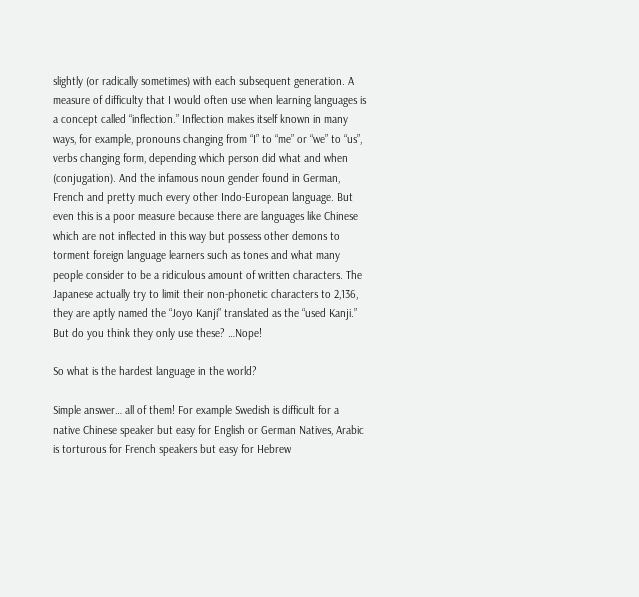slightly (or radically sometimes) with each subsequent generation. A measure of difficulty that I would often use when learning languages is a concept called “inflection.” Inflection makes itself known in many ways, for example, pronouns changing from “I” to “me” or “we” to “us”, verbs changing form, depending which person did what and when (conjugation). And the infamous noun gender found in German, French and pretty much every other Indo-European language. But even this is a poor measure because there are languages like Chinese which are not inflected in this way but possess other demons to torment foreign language learners such as tones and what many people consider to be a ridiculous amount of written characters. The Japanese actually try to limit their non-phonetic characters to 2,136, they are aptly named the “Joyo Kanji” translated as the “used Kanji.” But do you think they only use these? …Nope!

So what is the hardest language in the world?

Simple answer… all of them! For example Swedish is difficult for a native Chinese speaker but easy for English or German Natives, Arabic is torturous for French speakers but easy for Hebrew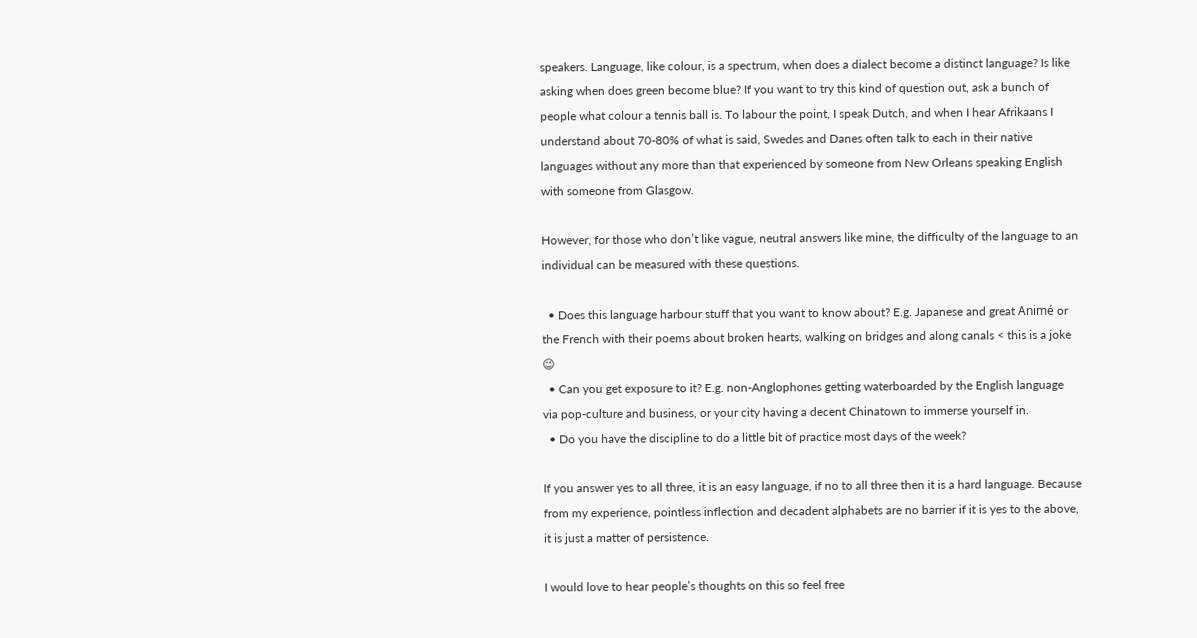speakers. Language, like colour, is a spectrum, when does a dialect become a distinct language? Is like asking when does green become blue? If you want to try this kind of question out, ask a bunch of people what colour a tennis ball is. To labour the point, I speak Dutch, and when I hear Afrikaans I understand about 70-80% of what is said, Swedes and Danes often talk to each in their native languages without any more than that experienced by someone from New Orleans speaking English with someone from Glasgow.

However, for those who don’t like vague, neutral answers like mine, the difficulty of the language to an individual can be measured with these questions.

  • Does this language harbour stuff that you want to know about? E.g. Japanese and great Animé or the French with their poems about broken hearts, walking on bridges and along canals < this is a joke 😉
  • Can you get exposure to it? E.g. non-Anglophones getting waterboarded by the English language via pop-culture and business, or your city having a decent Chinatown to immerse yourself in.
  • Do you have the discipline to do a little bit of practice most days of the week?

If you answer yes to all three, it is an easy language, if no to all three then it is a hard language. Because from my experience, pointless inflection and decadent alphabets are no barrier if it is yes to the above, it is just a matter of persistence.

I would love to hear people’s thoughts on this so feel free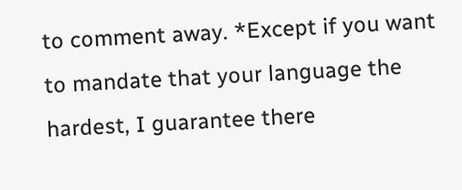to comment away. *Except if you want to mandate that your language the hardest, I guarantee there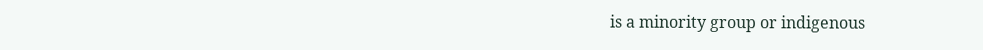is a minority group or indigenous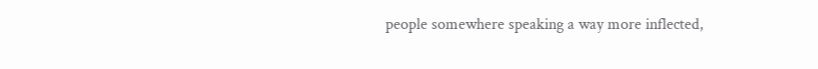people somewhere speaking a way more inflected,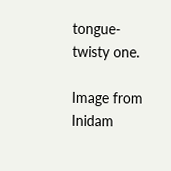tongue-twisty one.

Image from Inidam